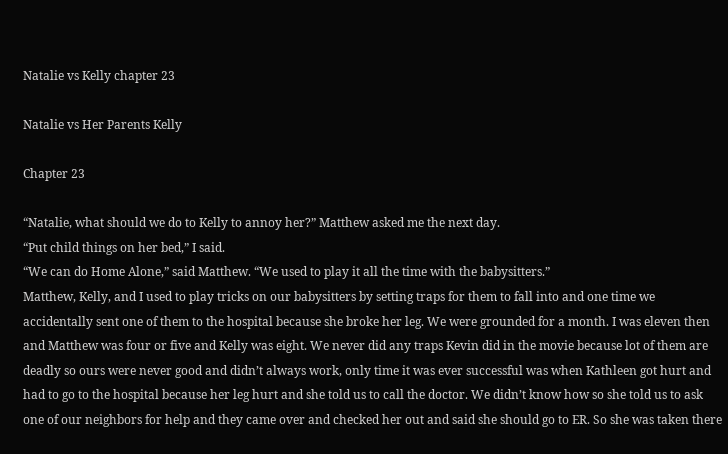Natalie vs Kelly chapter 23

Natalie vs Her Parents Kelly

Chapter 23

“Natalie, what should we do to Kelly to annoy her?” Matthew asked me the next day.
“Put child things on her bed,” I said.
“We can do Home Alone,” said Matthew. “We used to play it all the time with the babysitters.”
Matthew, Kelly, and I used to play tricks on our babysitters by setting traps for them to fall into and one time we accidentally sent one of them to the hospital because she broke her leg. We were grounded for a month. I was eleven then and Matthew was four or five and Kelly was eight. We never did any traps Kevin did in the movie because lot of them are deadly so ours were never good and didn’t always work, only time it was ever successful was when Kathleen got hurt and had to go to the hospital because her leg hurt and she told us to call the doctor. We didn’t know how so she told us to ask one of our neighbors for help and they came over and checked her out and said she should go to ER. So she was taken there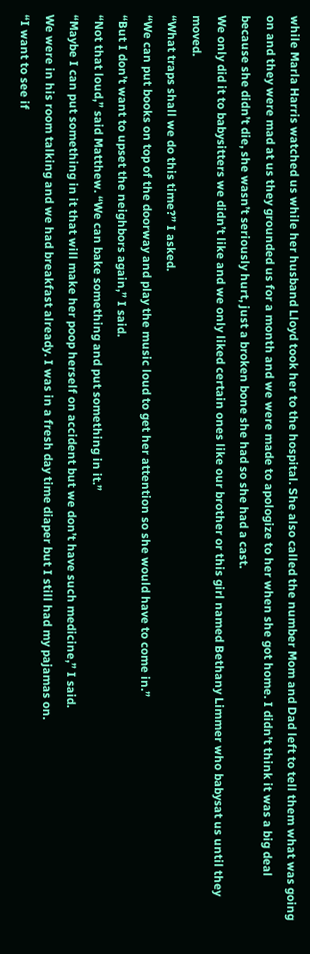while Marla Harris watched us while her husband Lloyd took her to the hospital. She also called the number Mom and Dad left to tell them what was going on and they were mad at us they grounded us for a month and we were made to apologize to her when she got home. I didn’t think it was a big deal because she didn’t die, she wasn’t seriously hurt, just a broken bone she had so she had a cast.
We only did it to babysitters we didn’t like and we only liked certain ones like our brother or this girl named Bethany Limmer who babysat us until they moved.
“What traps shall we do this time?” I asked.
“We can put books on top of the doorway and play the music loud to get her attention so she would have to come in.”
“But I don’t want to upset the neighbors again,” I said.
“Not that loud,” said Matthew. “We can bake something and put something in it.”
“Maybe I can put something in it that will make her poop herself on accident but we don’t have such medicine,” I said.
We were in his room talking and we had breakfast already. I was in a fresh day time diaper but I still had my pajamas on.
“I want to see if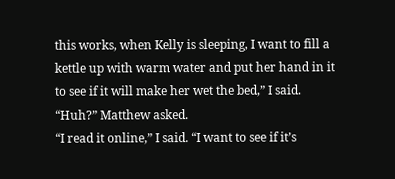this works, when Kelly is sleeping, I want to fill a kettle up with warm water and put her hand in it to see if it will make her wet the bed,” I said.
“Huh?” Matthew asked.
“I read it online,” I said. “I want to see if it’s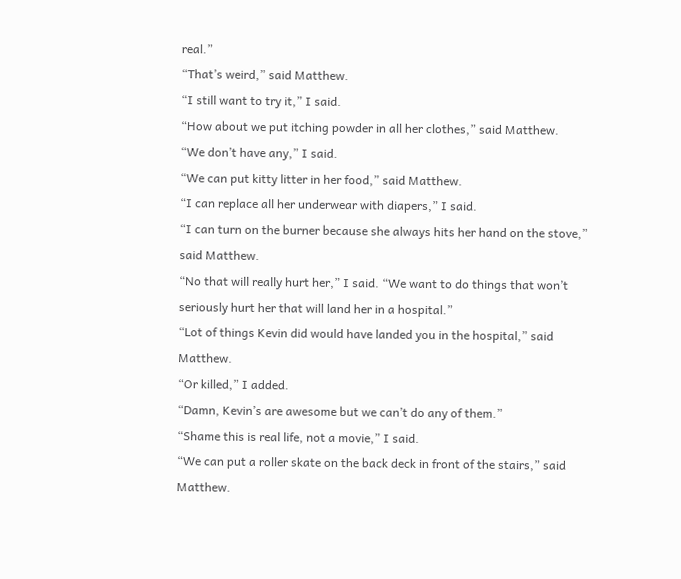real.”
“That’s weird,” said Matthew.
“I still want to try it,” I said.
“How about we put itching powder in all her clothes,” said Matthew.
“We don’t have any,” I said.
“We can put kitty litter in her food,” said Matthew.
“I can replace all her underwear with diapers,” I said.
“I can turn on the burner because she always hits her hand on the stove,” said Matthew.
“No that will really hurt her,” I said. “We want to do things that won’t seriously hurt her that will land her in a hospital.”
“Lot of things Kevin did would have landed you in the hospital,” said Matthew.
“Or killed,” I added.
“Damn, Kevin’s are awesome but we can’t do any of them.”
“Shame this is real life, not a movie,” I said.
“We can put a roller skate on the back deck in front of the stairs,” said Matthew.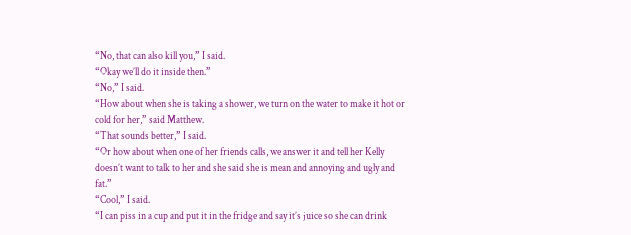“No, that can also kill you,” I said.
“Okay we’ll do it inside then.”
“No,” I said.
“How about when she is taking a shower, we turn on the water to make it hot or cold for her,” said Matthew.
“That sounds better,” I said.
“Or how about when one of her friends calls, we answer it and tell her Kelly doesn’t want to talk to her and she said she is mean and annoying and ugly and fat.”
“Cool,” I said.
“I can piss in a cup and put it in the fridge and say it’s juice so she can drink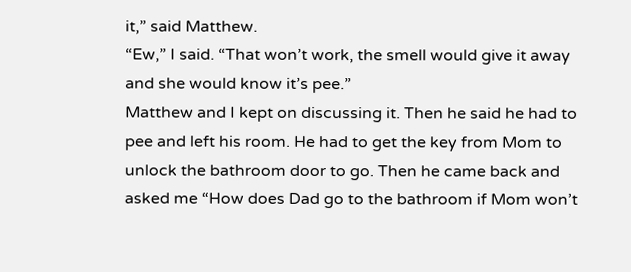it,” said Matthew.
“Ew,” I said. “That won’t work, the smell would give it away and she would know it’s pee.”
Matthew and I kept on discussing it. Then he said he had to pee and left his room. He had to get the key from Mom to unlock the bathroom door to go. Then he came back and asked me “How does Dad go to the bathroom if Mom won’t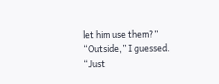let him use them?”
“Outside,” I guessed.
“Just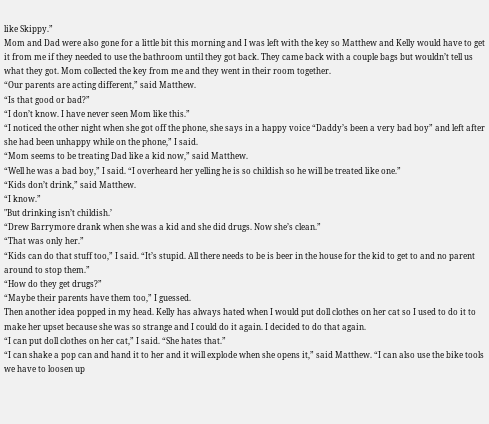like Skippy.”
Mom and Dad were also gone for a little bit this morning and I was left with the key so Matthew and Kelly would have to get it from me if they needed to use the bathroom until they got back. They came back with a couple bags but wouldn’t tell us what they got. Mom collected the key from me and they went in their room together.
“Our parents are acting different,” said Matthew.
“Is that good or bad?”
“I don’t know. I have never seen Mom like this.”
“I noticed the other night when she got off the phone, she says in a happy voice “Daddy’s been a very bad boy” and left after she had been unhappy while on the phone,” I said.
“Mom seems to be treating Dad like a kid now,” said Matthew.
“Well he was a bad boy,” I said. “I overheard her yelling he is so childish so he will be treated like one.”
“Kids don’t drink,” said Matthew.
“I know.”
"But drinking isn’t childish.’
“Drew Barrymore drank when she was a kid and she did drugs. Now she’s clean.”
“That was only her.”
“Kids can do that stuff too,” I said. “It’s stupid. All there needs to be is beer in the house for the kid to get to and no parent around to stop them.”
“How do they get drugs?”
“Maybe their parents have them too,” I guessed.
Then another idea popped in my head. Kelly has always hated when I would put doll clothes on her cat so I used to do it to make her upset because she was so strange and I could do it again. I decided to do that again.
“I can put doll clothes on her cat,” I said. “She hates that.”
“I can shake a pop can and hand it to her and it will explode when she opens it,” said Matthew. “I can also use the bike tools we have to loosen up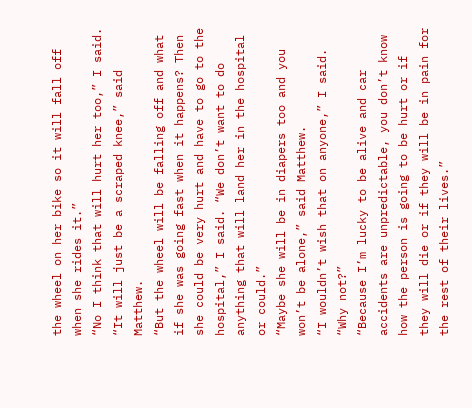the wheel on her bike so it will fall off when she rides it.”
“No I think that will hurt her too,” I said.
“It will just be a scraped knee,” said Matthew.
“But the wheel will be falling off and what if she was going fast when it happens? Then she could be very hurt and have to go to the hospital,” I said. “We don’t want to do anything that will land her in the hospital or could.”
“Maybe she will be in diapers too and you won’t be alone,” said Matthew.
“I wouldn’t wish that on anyone,” I said.
“Why not?”
“Because I’m lucky to be alive and car accidents are unpredictable, you don’t know how the person is going to be hurt or if they will die or if they will be in pain for the rest of their lives.”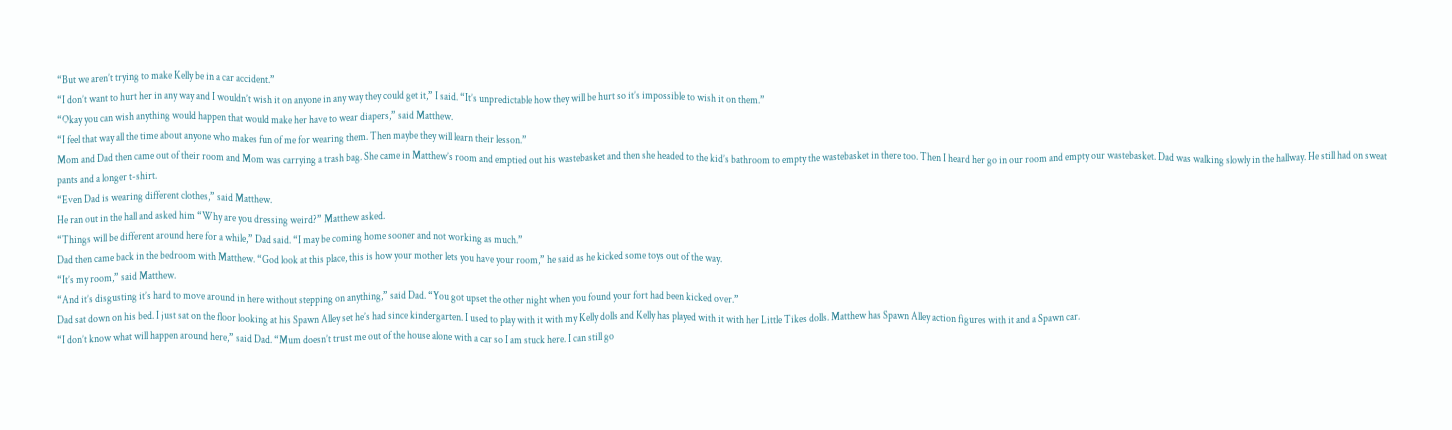“But we aren’t trying to make Kelly be in a car accident.”
“I don’t want to hurt her in any way and I wouldn’t wish it on anyone in any way they could get it,” I said. “It’s unpredictable how they will be hurt so it’s impossible to wish it on them.”
“Okay you can wish anything would happen that would make her have to wear diapers,” said Matthew.
“I feel that way all the time about anyone who makes fun of me for wearing them. Then maybe they will learn their lesson.”
Mom and Dad then came out of their room and Mom was carrying a trash bag. She came in Matthew’s room and emptied out his wastebasket and then she headed to the kid’s bathroom to empty the wastebasket in there too. Then I heard her go in our room and empty our wastebasket. Dad was walking slowly in the hallway. He still had on sweat pants and a longer t-shirt.
“Even Dad is wearing different clothes,” said Matthew.
He ran out in the hall and asked him “Why are you dressing weird?” Matthew asked.
“Things will be different around here for a while,” Dad said. “I may be coming home sooner and not working as much.”
Dad then came back in the bedroom with Matthew. “God look at this place, this is how your mother lets you have your room,” he said as he kicked some toys out of the way.
“It’s my room,” said Matthew.
“And it’s disgusting it’s hard to move around in here without stepping on anything,” said Dad. “You got upset the other night when you found your fort had been kicked over.”
Dad sat down on his bed. I just sat on the floor looking at his Spawn Alley set he’s had since kindergarten. I used to play with it with my Kelly dolls and Kelly has played with it with her Little Tikes dolls. Matthew has Spawn Alley action figures with it and a Spawn car.
“I don’t know what will happen around here,” said Dad. “Mum doesn’t trust me out of the house alone with a car so I am stuck here. I can still go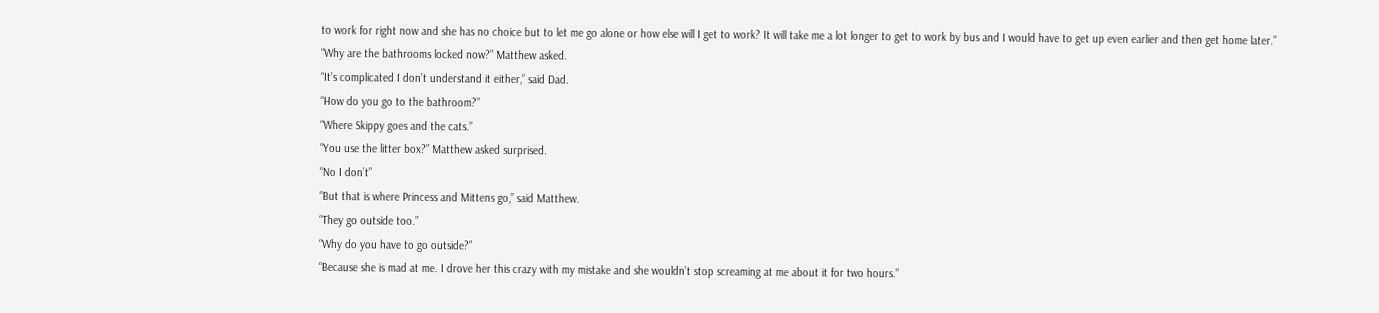to work for right now and she has no choice but to let me go alone or how else will I get to work? It will take me a lot longer to get to work by bus and I would have to get up even earlier and then get home later.”
“Why are the bathrooms locked now?” Matthew asked.
“It’s complicated I don’t understand it either,” said Dad.
“How do you go to the bathroom?”
“Where Skippy goes and the cats.”
“You use the litter box?” Matthew asked surprised.
“No I don’t”
“But that is where Princess and Mittens go,” said Matthew.
“They go outside too.”
“Why do you have to go outside?”
“Because she is mad at me. I drove her this crazy with my mistake and she wouldn’t stop screaming at me about it for two hours.”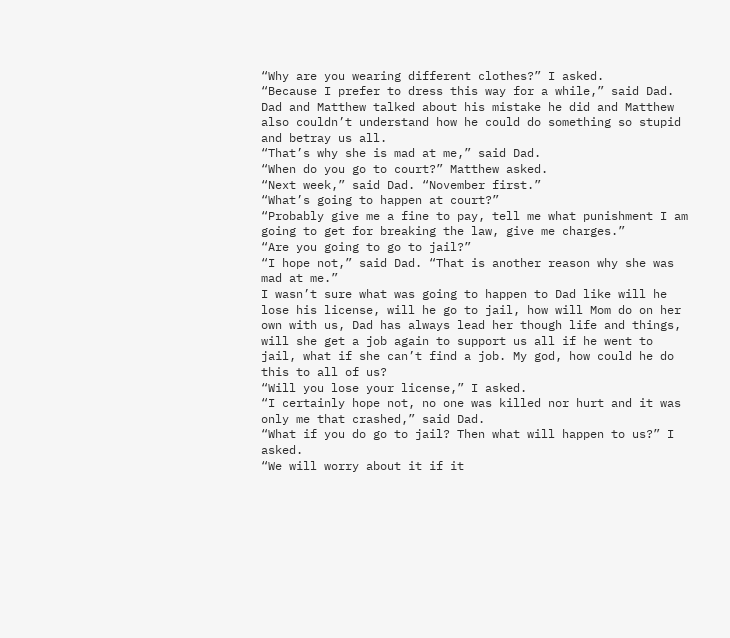“Why are you wearing different clothes?” I asked.
“Because I prefer to dress this way for a while,” said Dad.
Dad and Matthew talked about his mistake he did and Matthew also couldn’t understand how he could do something so stupid and betray us all.
“That’s why she is mad at me,” said Dad.
“When do you go to court?” Matthew asked.
“Next week,” said Dad. “November first.”
“What’s going to happen at court?”
“Probably give me a fine to pay, tell me what punishment I am going to get for breaking the law, give me charges.”
“Are you going to go to jail?”
“I hope not,” said Dad. “That is another reason why she was mad at me.”
I wasn’t sure what was going to happen to Dad like will he lose his license, will he go to jail, how will Mom do on her own with us, Dad has always lead her though life and things, will she get a job again to support us all if he went to jail, what if she can’t find a job. My god, how could he do this to all of us?
“Will you lose your license,” I asked.
“I certainly hope not, no one was killed nor hurt and it was only me that crashed,” said Dad.
“What if you do go to jail? Then what will happen to us?” I asked.
“We will worry about it if it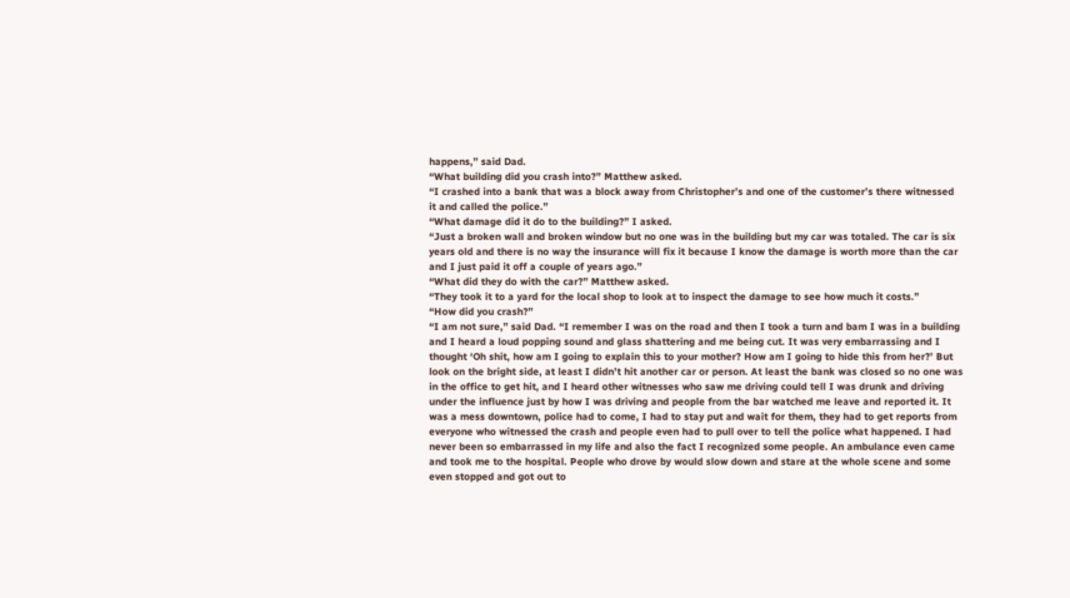happens,” said Dad.
“What building did you crash into?” Matthew asked.
“I crashed into a bank that was a block away from Christopher’s and one of the customer’s there witnessed it and called the police.”
“What damage did it do to the building?” I asked.
“Just a broken wall and broken window but no one was in the building but my car was totaled. The car is six years old and there is no way the insurance will fix it because I know the damage is worth more than the car and I just paid it off a couple of years ago.”
“What did they do with the car?” Matthew asked.
“They took it to a yard for the local shop to look at to inspect the damage to see how much it costs.”
“How did you crash?”
“I am not sure,” said Dad. “I remember I was on the road and then I took a turn and bam I was in a building and I heard a loud popping sound and glass shattering and me being cut. It was very embarrassing and I thought ‘Oh shit, how am I going to explain this to your mother? How am I going to hide this from her?’ But look on the bright side, at least I didn’t hit another car or person. At least the bank was closed so no one was in the office to get hit, and I heard other witnesses who saw me driving could tell I was drunk and driving under the influence just by how I was driving and people from the bar watched me leave and reported it. It was a mess downtown, police had to come, I had to stay put and wait for them, they had to get reports from everyone who witnessed the crash and people even had to pull over to tell the police what happened. I had never been so embarrassed in my life and also the fact I recognized some people. An ambulance even came and took me to the hospital. People who drove by would slow down and stare at the whole scene and some even stopped and got out to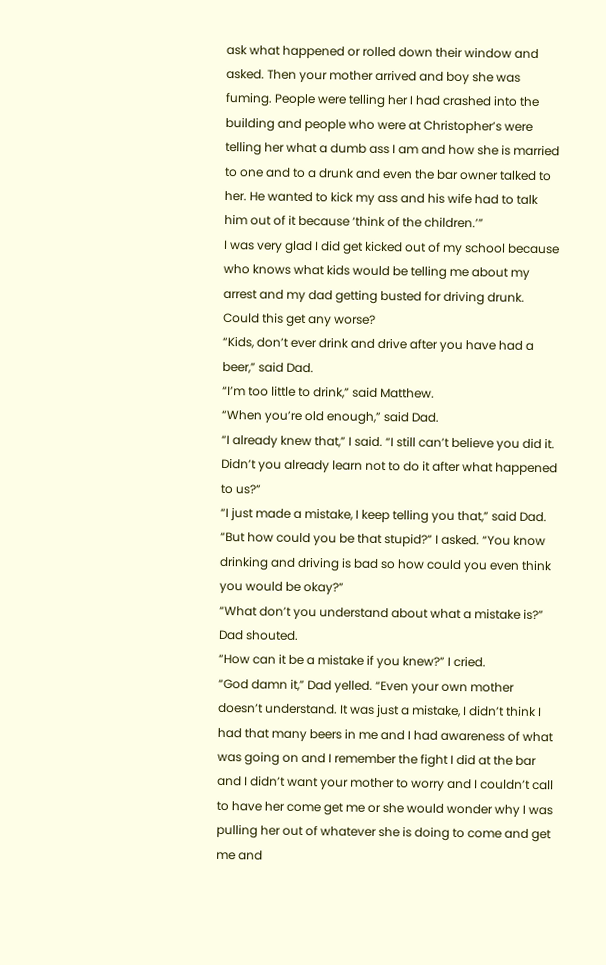ask what happened or rolled down their window and asked. Then your mother arrived and boy she was fuming. People were telling her I had crashed into the building and people who were at Christopher’s were telling her what a dumb ass I am and how she is married to one and to a drunk and even the bar owner talked to her. He wanted to kick my ass and his wife had to talk him out of it because ‘think of the children.’”
I was very glad I did get kicked out of my school because who knows what kids would be telling me about my arrest and my dad getting busted for driving drunk. Could this get any worse?
“Kids, don’t ever drink and drive after you have had a beer,” said Dad.
“I’m too little to drink,” said Matthew.
“When you’re old enough,” said Dad.
“I already knew that,” I said. “I still can’t believe you did it. Didn’t you already learn not to do it after what happened to us?”
“I just made a mistake, I keep telling you that,” said Dad.
“But how could you be that stupid?” I asked. “You know drinking and driving is bad so how could you even think you would be okay?”
“What don’t you understand about what a mistake is?” Dad shouted.
“How can it be a mistake if you knew?” I cried.
“God damn it,” Dad yelled. “Even your own mother doesn’t understand. It was just a mistake, I didn’t think I had that many beers in me and I had awareness of what was going on and I remember the fight I did at the bar and I didn’t want your mother to worry and I couldn’t call to have her come get me or she would wonder why I was pulling her out of whatever she is doing to come and get me and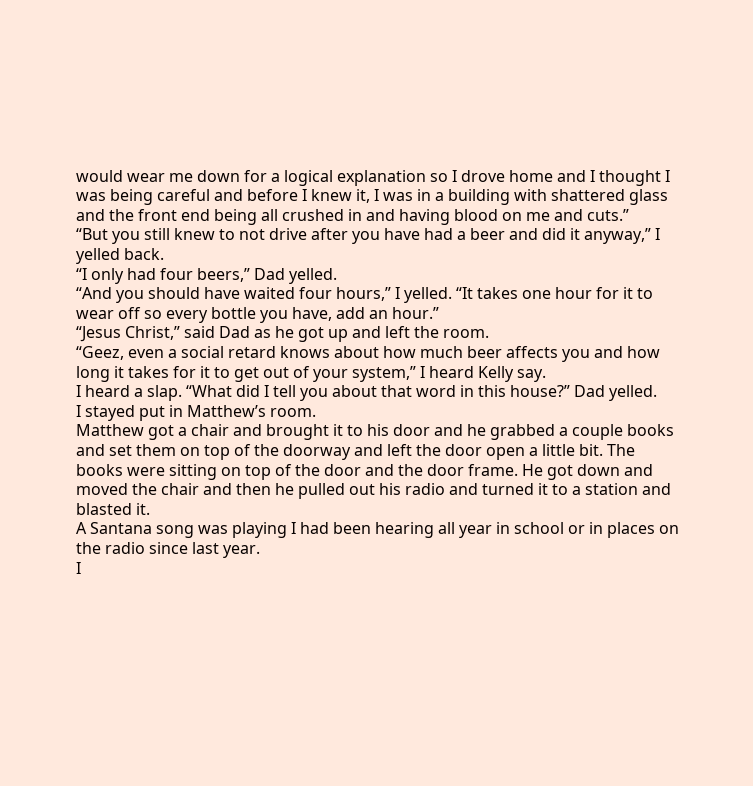would wear me down for a logical explanation so I drove home and I thought I was being careful and before I knew it, I was in a building with shattered glass and the front end being all crushed in and having blood on me and cuts.”
“But you still knew to not drive after you have had a beer and did it anyway,” I yelled back.
“I only had four beers,” Dad yelled.
“And you should have waited four hours,” I yelled. “It takes one hour for it to wear off so every bottle you have, add an hour.”
“Jesus Christ,” said Dad as he got up and left the room.
“Geez, even a social retard knows about how much beer affects you and how long it takes for it to get out of your system,” I heard Kelly say.
I heard a slap. “What did I tell you about that word in this house?” Dad yelled.
I stayed put in Matthew’s room.
Matthew got a chair and brought it to his door and he grabbed a couple books and set them on top of the doorway and left the door open a little bit. The books were sitting on top of the door and the door frame. He got down and moved the chair and then he pulled out his radio and turned it to a station and blasted it.
A Santana song was playing I had been hearing all year in school or in places on the radio since last year.
I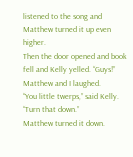listened to the song and Matthew turned it up even higher.
Then the door opened and book fell and Kelly yelled. “Guys!”
Matthew and I laughed.
“You little twerps,” said Kelly. “Turn that down.”
Matthew turned it down.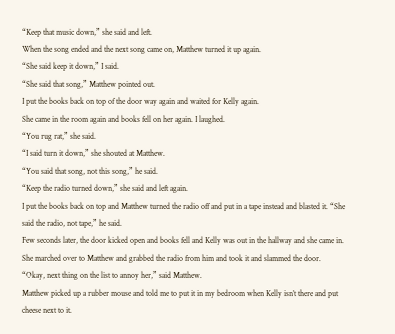“Keep that music down,” she said and left.
When the song ended and the next song came on, Matthew turned it up again.
“She said keep it down,” I said.
“She said that song,” Matthew pointed out.
I put the books back on top of the door way again and waited for Kelly again.
She came in the room again and books fell on her again. I laughed.
“You rug rat,” she said.
“I said turn it down,” she shouted at Matthew.
“You said that song, not this song,” he said.
“Keep the radio turned down,” she said and left again.
I put the books back on top and Matthew turned the radio off and put in a tape instead and blasted it. “She said the radio, not tape,” he said.
Few seconds later, the door kicked open and books fell and Kelly was out in the hallway and she came in. She marched over to Matthew and grabbed the radio from him and took it and slammed the door.
“Okay, next thing on the list to annoy her,” said Matthew.
Matthew picked up a rubber mouse and told me to put it in my bedroom when Kelly isn’t there and put cheese next to it.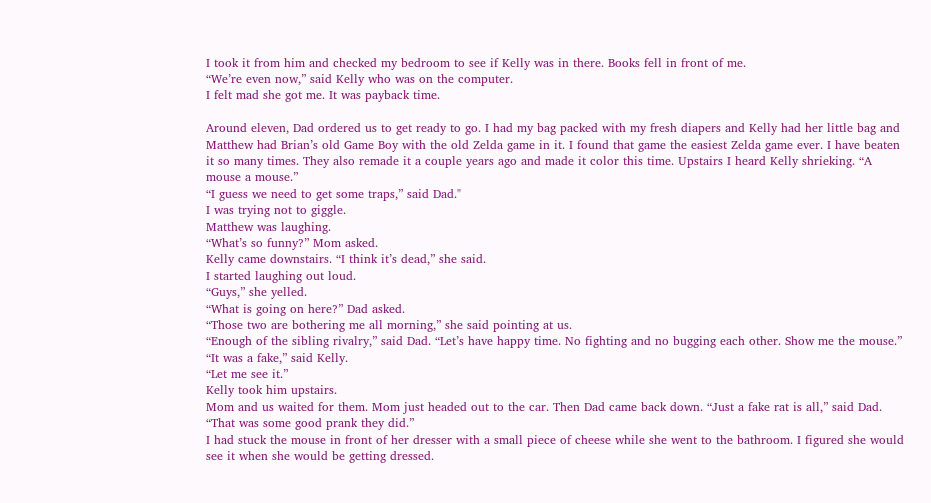I took it from him and checked my bedroom to see if Kelly was in there. Books fell in front of me.
“We’re even now,” said Kelly who was on the computer.
I felt mad she got me. It was payback time.

Around eleven, Dad ordered us to get ready to go. I had my bag packed with my fresh diapers and Kelly had her little bag and Matthew had Brian’s old Game Boy with the old Zelda game in it. I found that game the easiest Zelda game ever. I have beaten it so many times. They also remade it a couple years ago and made it color this time. Upstairs I heard Kelly shrieking. “A mouse a mouse.”
“I guess we need to get some traps,” said Dad."
I was trying not to giggle.
Matthew was laughing.
“What’s so funny?” Mom asked.
Kelly came downstairs. “I think it’s dead,” she said.
I started laughing out loud.
“Guys,” she yelled.
“What is going on here?” Dad asked.
“Those two are bothering me all morning,” she said pointing at us.
“Enough of the sibling rivalry,” said Dad. “Let’s have happy time. No fighting and no bugging each other. Show me the mouse.”
“It was a fake,” said Kelly.
“Let me see it.”
Kelly took him upstairs.
Mom and us waited for them. Mom just headed out to the car. Then Dad came back down. “Just a fake rat is all,” said Dad. “That was some good prank they did.”
I had stuck the mouse in front of her dresser with a small piece of cheese while she went to the bathroom. I figured she would see it when she would be getting dressed.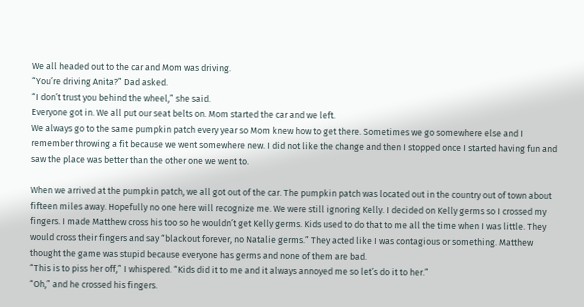We all headed out to the car and Mom was driving.
“You’re driving Anita?” Dad asked.
“I don’t trust you behind the wheel,” she said.
Everyone got in. We all put our seat belts on. Mom started the car and we left.
We always go to the same pumpkin patch every year so Mom knew how to get there. Sometimes we go somewhere else and I remember throwing a fit because we went somewhere new. I did not like the change and then I stopped once I started having fun and saw the place was better than the other one we went to.

When we arrived at the pumpkin patch, we all got out of the car. The pumpkin patch was located out in the country out of town about fifteen miles away. Hopefully no one here will recognize me. We were still ignoring Kelly. I decided on Kelly germs so I crossed my fingers. I made Matthew cross his too so he wouldn’t get Kelly germs. Kids used to do that to me all the time when I was little. They would cross their fingers and say “blackout forever, no Natalie germs.” They acted like I was contagious or something. Matthew thought the game was stupid because everyone has germs and none of them are bad.
“This is to piss her off,” I whispered. “Kids did it to me and it always annoyed me so let’s do it to her.”
“Oh,” and he crossed his fingers.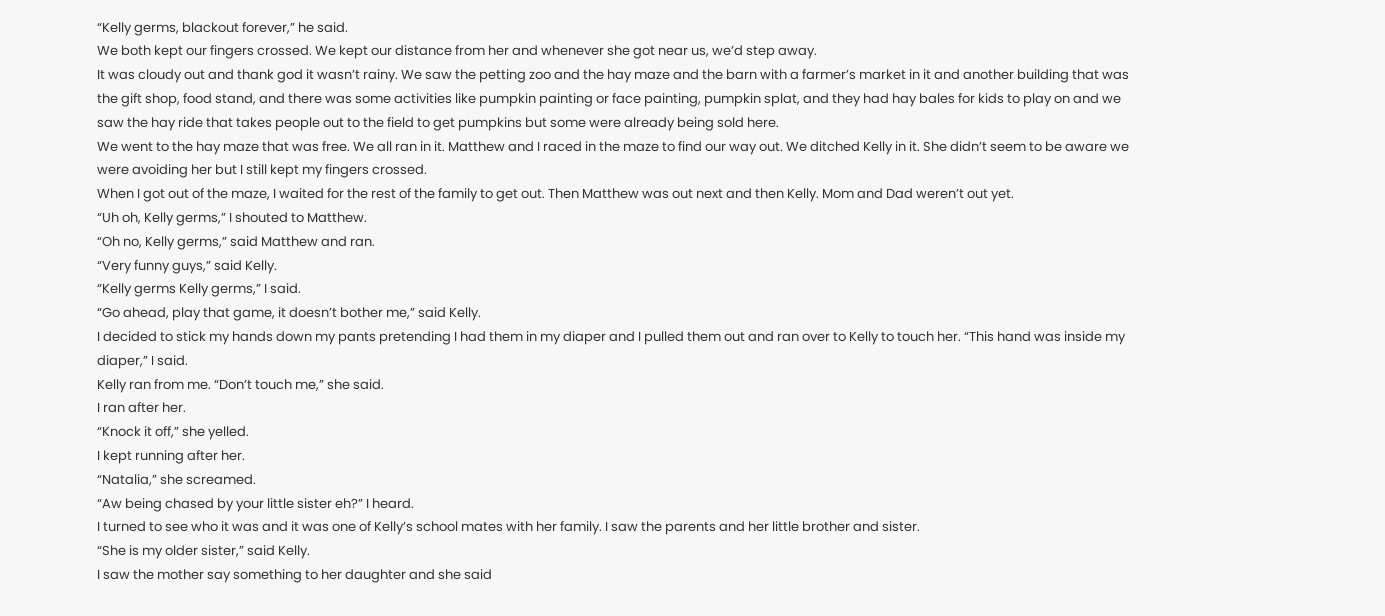“Kelly germs, blackout forever,” he said.
We both kept our fingers crossed. We kept our distance from her and whenever she got near us, we’d step away.
It was cloudy out and thank god it wasn’t rainy. We saw the petting zoo and the hay maze and the barn with a farmer’s market in it and another building that was the gift shop, food stand, and there was some activities like pumpkin painting or face painting, pumpkin splat, and they had hay bales for kids to play on and we saw the hay ride that takes people out to the field to get pumpkins but some were already being sold here.
We went to the hay maze that was free. We all ran in it. Matthew and I raced in the maze to find our way out. We ditched Kelly in it. She didn’t seem to be aware we were avoiding her but I still kept my fingers crossed.
When I got out of the maze, I waited for the rest of the family to get out. Then Matthew was out next and then Kelly. Mom and Dad weren’t out yet.
“Uh oh, Kelly germs,” I shouted to Matthew.
“Oh no, Kelly germs,” said Matthew and ran.
“Very funny guys,” said Kelly.
“Kelly germs Kelly germs,” I said.
“Go ahead, play that game, it doesn’t bother me,” said Kelly.
I decided to stick my hands down my pants pretending I had them in my diaper and I pulled them out and ran over to Kelly to touch her. “This hand was inside my diaper,” I said.
Kelly ran from me. “Don’t touch me,” she said.
I ran after her.
“Knock it off,” she yelled.
I kept running after her.
“Natalia,” she screamed.
“Aw being chased by your little sister eh?” I heard.
I turned to see who it was and it was one of Kelly’s school mates with her family. I saw the parents and her little brother and sister.
“She is my older sister,” said Kelly.
I saw the mother say something to her daughter and she said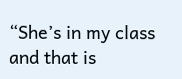“She’s in my class and that is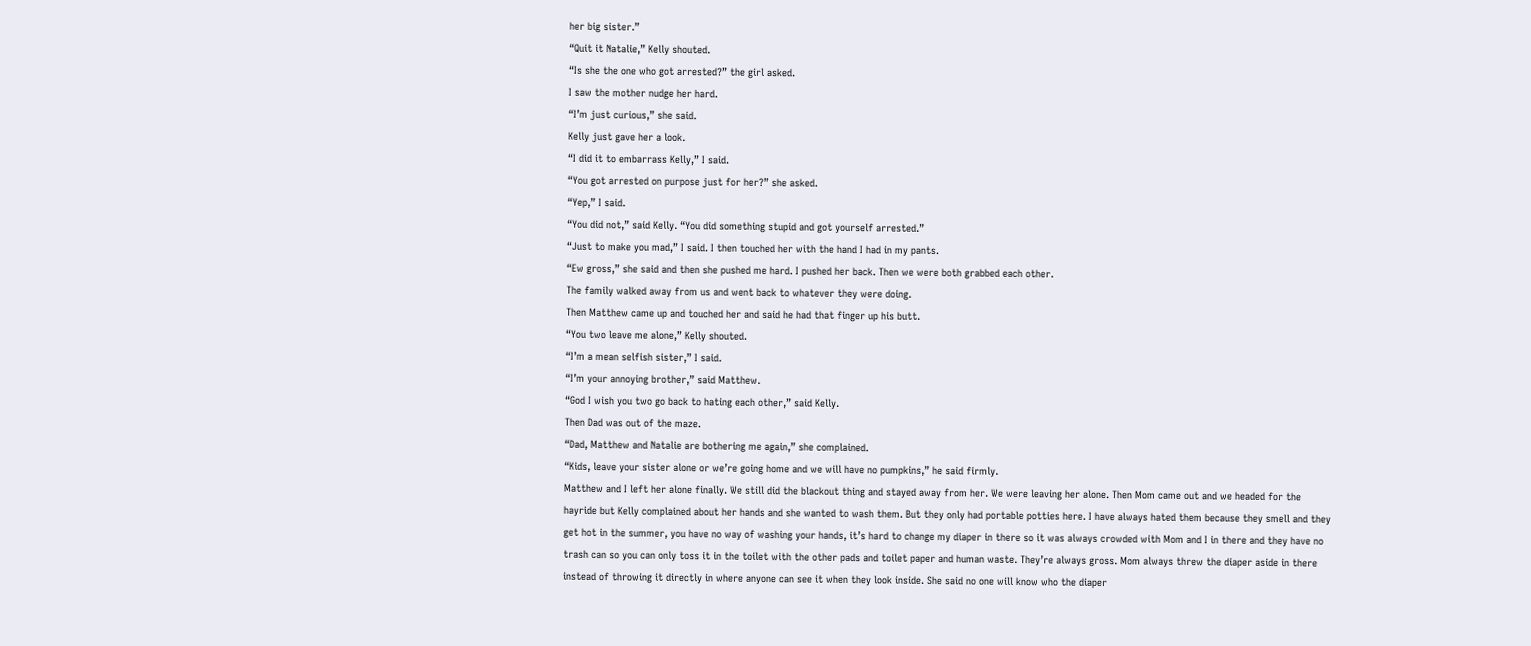her big sister.”
“Quit it Natalie,” Kelly shouted.
“Is she the one who got arrested?” the girl asked.
I saw the mother nudge her hard.
“I’m just curious,” she said.
Kelly just gave her a look.
“I did it to embarrass Kelly,” I said.
“You got arrested on purpose just for her?” she asked.
“Yep,” I said.
“You did not,” said Kelly. “You did something stupid and got yourself arrested.”
“Just to make you mad,” I said. I then touched her with the hand I had in my pants.
“Ew gross,” she said and then she pushed me hard. I pushed her back. Then we were both grabbed each other.
The family walked away from us and went back to whatever they were doing.
Then Matthew came up and touched her and said he had that finger up his butt.
“You two leave me alone,” Kelly shouted.
“I’m a mean selfish sister,” I said.
“I’m your annoying brother,” said Matthew.
“God I wish you two go back to hating each other,” said Kelly.
Then Dad was out of the maze.
“Dad, Matthew and Natalie are bothering me again,” she complained.
“Kids, leave your sister alone or we’re going home and we will have no pumpkins,” he said firmly.
Matthew and I left her alone finally. We still did the blackout thing and stayed away from her. We were leaving her alone. Then Mom came out and we headed for the hayride but Kelly complained about her hands and she wanted to wash them. But they only had portable potties here. I have always hated them because they smell and they get hot in the summer, you have no way of washing your hands, it’s hard to change my diaper in there so it was always crowded with Mom and I in there and they have no trash can so you can only toss it in the toilet with the other pads and toilet paper and human waste. They’re always gross. Mom always threw the diaper aside in there instead of throwing it directly in where anyone can see it when they look inside. She said no one will know who the diaper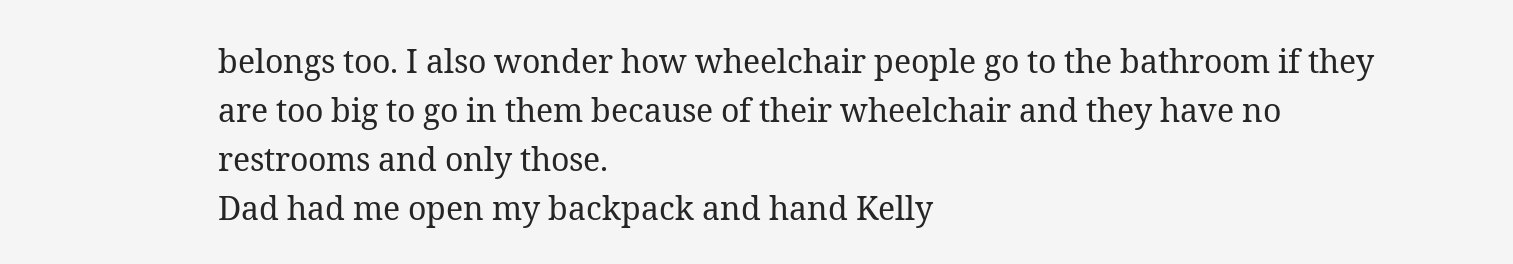belongs too. I also wonder how wheelchair people go to the bathroom if they are too big to go in them because of their wheelchair and they have no restrooms and only those.
Dad had me open my backpack and hand Kelly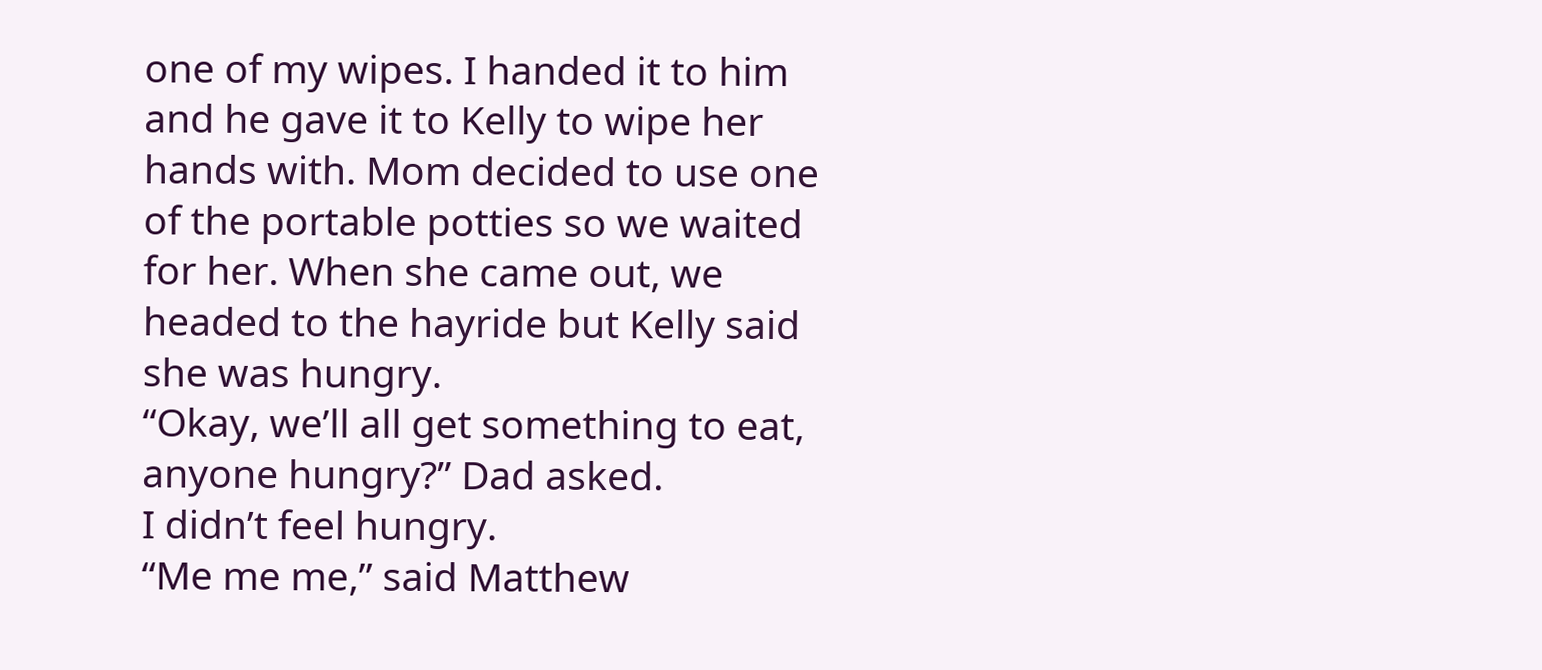one of my wipes. I handed it to him and he gave it to Kelly to wipe her hands with. Mom decided to use one of the portable potties so we waited for her. When she came out, we headed to the hayride but Kelly said she was hungry.
“Okay, we’ll all get something to eat, anyone hungry?” Dad asked.
I didn’t feel hungry.
“Me me me,” said Matthew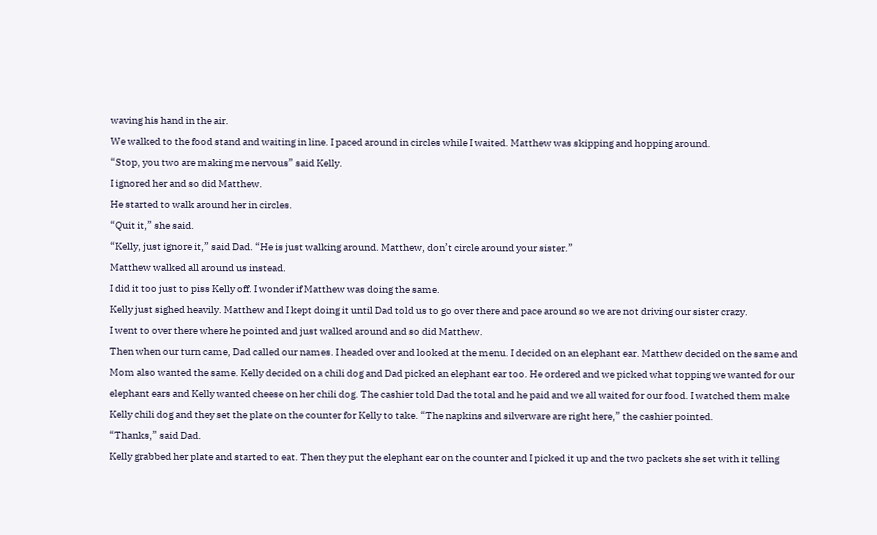waving his hand in the air.
We walked to the food stand and waiting in line. I paced around in circles while I waited. Matthew was skipping and hopping around.
“Stop, you two are making me nervous” said Kelly.
I ignored her and so did Matthew.
He started to walk around her in circles.
“Quit it,” she said.
“Kelly, just ignore it,” said Dad. “He is just walking around. Matthew, don’t circle around your sister.”
Matthew walked all around us instead.
I did it too just to piss Kelly off. I wonder if Matthew was doing the same.
Kelly just sighed heavily. Matthew and I kept doing it until Dad told us to go over there and pace around so we are not driving our sister crazy.
I went to over there where he pointed and just walked around and so did Matthew.
Then when our turn came, Dad called our names. I headed over and looked at the menu. I decided on an elephant ear. Matthew decided on the same and Mom also wanted the same. Kelly decided on a chili dog and Dad picked an elephant ear too. He ordered and we picked what topping we wanted for our elephant ears and Kelly wanted cheese on her chili dog. The cashier told Dad the total and he paid and we all waited for our food. I watched them make Kelly chili dog and they set the plate on the counter for Kelly to take. “The napkins and silverware are right here,” the cashier pointed.
“Thanks,” said Dad.
Kelly grabbed her plate and started to eat. Then they put the elephant ear on the counter and I picked it up and the two packets she set with it telling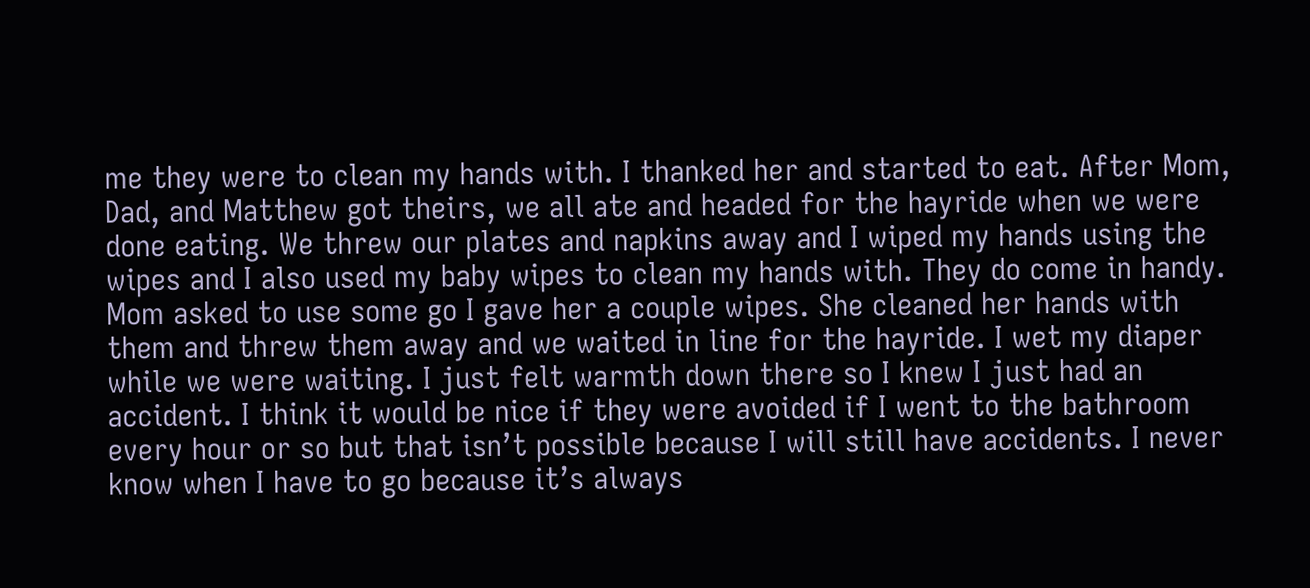me they were to clean my hands with. I thanked her and started to eat. After Mom, Dad, and Matthew got theirs, we all ate and headed for the hayride when we were done eating. We threw our plates and napkins away and I wiped my hands using the wipes and I also used my baby wipes to clean my hands with. They do come in handy. Mom asked to use some go I gave her a couple wipes. She cleaned her hands with them and threw them away and we waited in line for the hayride. I wet my diaper while we were waiting. I just felt warmth down there so I knew I just had an accident. I think it would be nice if they were avoided if I went to the bathroom every hour or so but that isn’t possible because I will still have accidents. I never know when I have to go because it’s always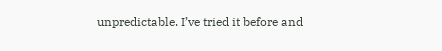unpredictable. I’ve tried it before and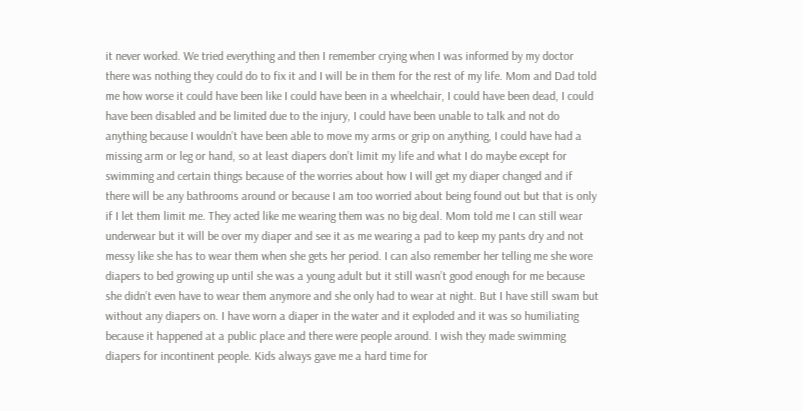it never worked. We tried everything and then I remember crying when I was informed by my doctor there was nothing they could do to fix it and I will be in them for the rest of my life. Mom and Dad told me how worse it could have been like I could have been in a wheelchair, I could have been dead, I could have been disabled and be limited due to the injury, I could have been unable to talk and not do anything because I wouldn’t have been able to move my arms or grip on anything, I could have had a missing arm or leg or hand, so at least diapers don’t limit my life and what I do maybe except for swimming and certain things because of the worries about how I will get my diaper changed and if there will be any bathrooms around or because I am too worried about being found out but that is only if I let them limit me. They acted like me wearing them was no big deal. Mom told me I can still wear underwear but it will be over my diaper and see it as me wearing a pad to keep my pants dry and not messy like she has to wear them when she gets her period. I can also remember her telling me she wore diapers to bed growing up until she was a young adult but it still wasn’t good enough for me because she didn’t even have to wear them anymore and she only had to wear at night. But I have still swam but without any diapers on. I have worn a diaper in the water and it exploded and it was so humiliating because it happened at a public place and there were people around. I wish they made swimming diapers for incontinent people. Kids always gave me a hard time for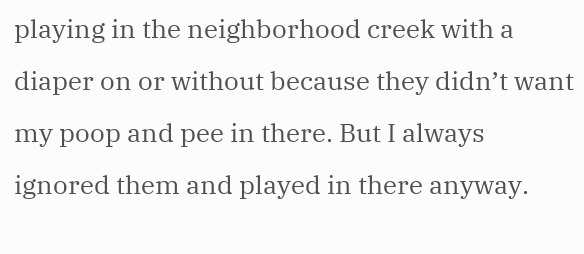playing in the neighborhood creek with a diaper on or without because they didn’t want my poop and pee in there. But I always ignored them and played in there anyway.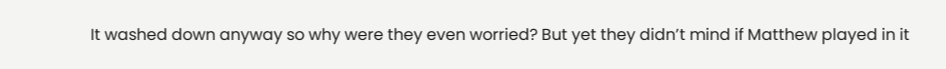It washed down anyway so why were they even worried? But yet they didn’t mind if Matthew played in it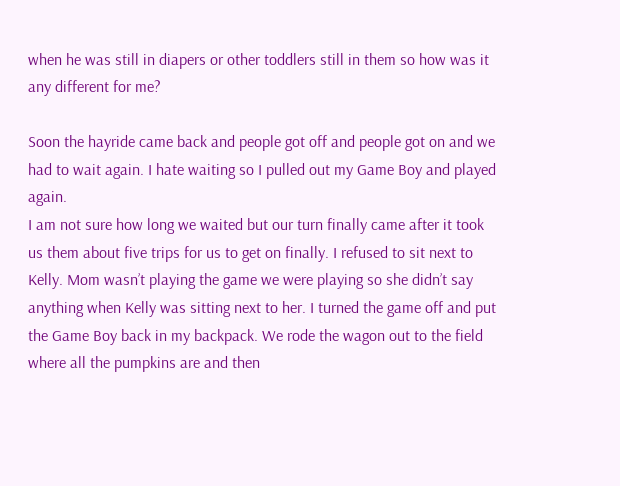when he was still in diapers or other toddlers still in them so how was it any different for me?

Soon the hayride came back and people got off and people got on and we had to wait again. I hate waiting so I pulled out my Game Boy and played again.
I am not sure how long we waited but our turn finally came after it took us them about five trips for us to get on finally. I refused to sit next to Kelly. Mom wasn’t playing the game we were playing so she didn’t say anything when Kelly was sitting next to her. I turned the game off and put the Game Boy back in my backpack. We rode the wagon out to the field where all the pumpkins are and then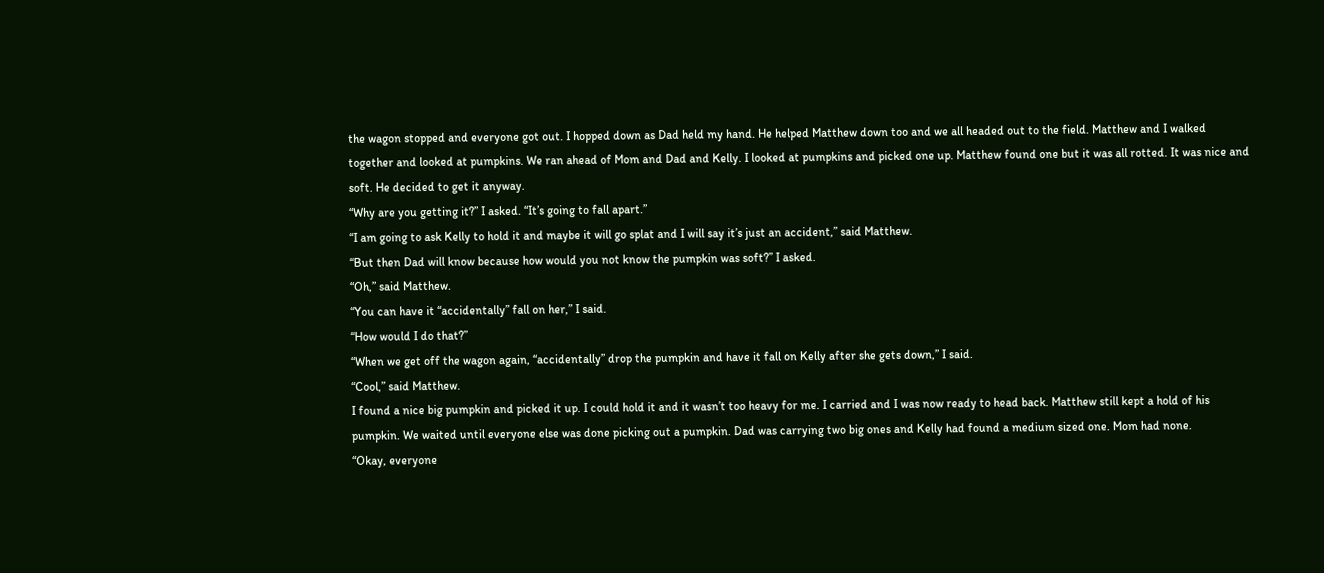the wagon stopped and everyone got out. I hopped down as Dad held my hand. He helped Matthew down too and we all headed out to the field. Matthew and I walked together and looked at pumpkins. We ran ahead of Mom and Dad and Kelly. I looked at pumpkins and picked one up. Matthew found one but it was all rotted. It was nice and soft. He decided to get it anyway.
“Why are you getting it?” I asked. “It’s going to fall apart.”
“I am going to ask Kelly to hold it and maybe it will go splat and I will say it’s just an accident,” said Matthew.
“But then Dad will know because how would you not know the pumpkin was soft?” I asked.
“Oh,” said Matthew.
“You can have it “accidentally” fall on her,” I said.
“How would I do that?”
“When we get off the wagon again, “accidentally” drop the pumpkin and have it fall on Kelly after she gets down,” I said.
“Cool,” said Matthew.
I found a nice big pumpkin and picked it up. I could hold it and it wasn’t too heavy for me. I carried and I was now ready to head back. Matthew still kept a hold of his pumpkin. We waited until everyone else was done picking out a pumpkin. Dad was carrying two big ones and Kelly had found a medium sized one. Mom had none.
“Okay, everyone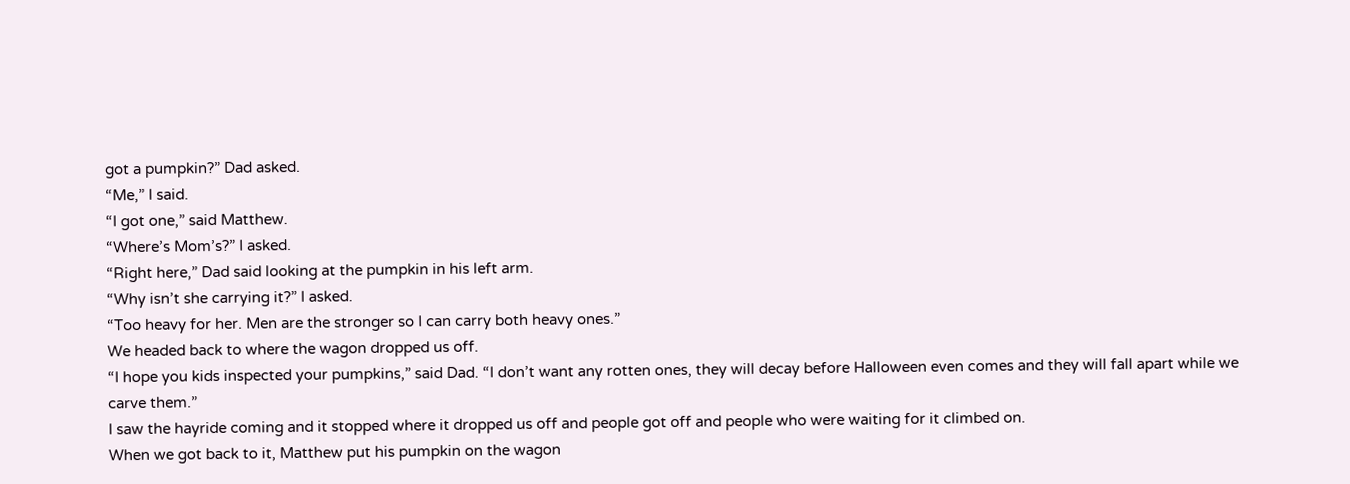got a pumpkin?” Dad asked.
“Me,” I said.
“I got one,” said Matthew.
“Where’s Mom’s?” I asked.
“Right here,” Dad said looking at the pumpkin in his left arm.
“Why isn’t she carrying it?” I asked.
“Too heavy for her. Men are the stronger so I can carry both heavy ones.”
We headed back to where the wagon dropped us off.
“I hope you kids inspected your pumpkins,” said Dad. “I don’t want any rotten ones, they will decay before Halloween even comes and they will fall apart while we carve them.”
I saw the hayride coming and it stopped where it dropped us off and people got off and people who were waiting for it climbed on.
When we got back to it, Matthew put his pumpkin on the wagon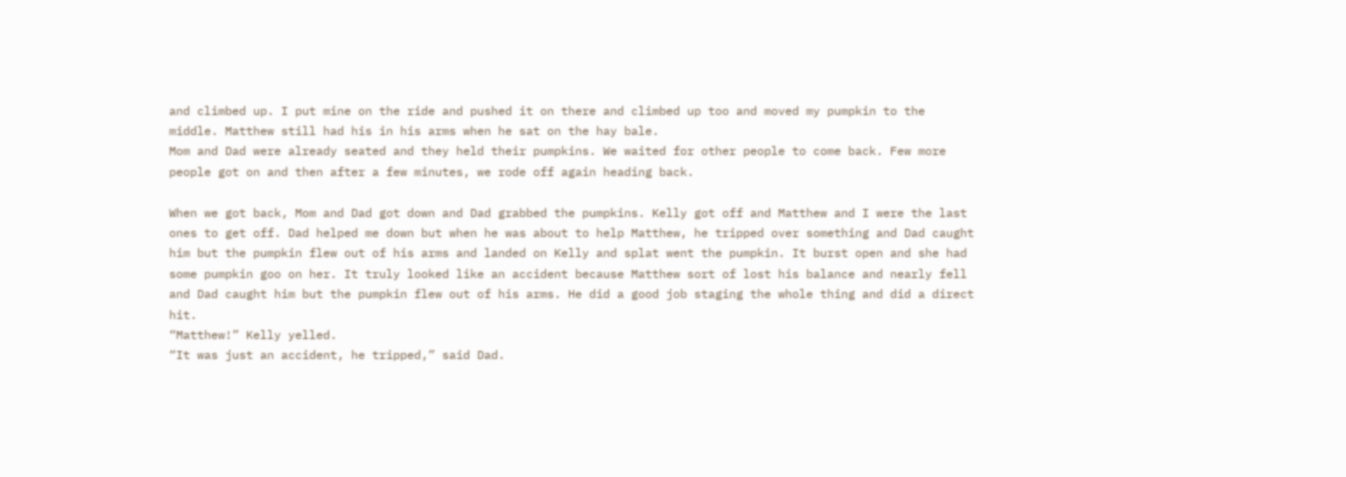and climbed up. I put mine on the ride and pushed it on there and climbed up too and moved my pumpkin to the middle. Matthew still had his in his arms when he sat on the hay bale.
Mom and Dad were already seated and they held their pumpkins. We waited for other people to come back. Few more people got on and then after a few minutes, we rode off again heading back.

When we got back, Mom and Dad got down and Dad grabbed the pumpkins. Kelly got off and Matthew and I were the last ones to get off. Dad helped me down but when he was about to help Matthew, he tripped over something and Dad caught him but the pumpkin flew out of his arms and landed on Kelly and splat went the pumpkin. It burst open and she had some pumpkin goo on her. It truly looked like an accident because Matthew sort of lost his balance and nearly fell and Dad caught him but the pumpkin flew out of his arms. He did a good job staging the whole thing and did a direct hit.
“Matthew!” Kelly yelled.
“It was just an accident, he tripped,” said Dad.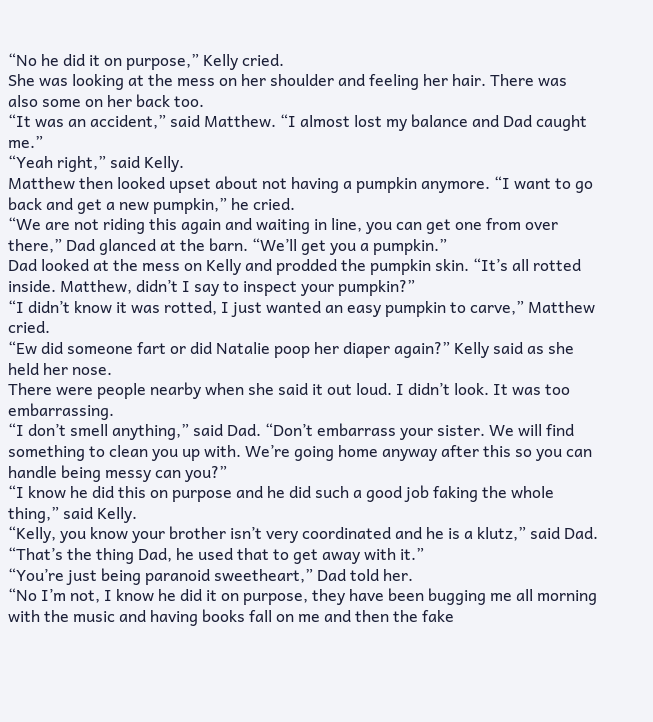“No he did it on purpose,” Kelly cried.
She was looking at the mess on her shoulder and feeling her hair. There was also some on her back too.
“It was an accident,” said Matthew. “I almost lost my balance and Dad caught me.”
“Yeah right,” said Kelly.
Matthew then looked upset about not having a pumpkin anymore. “I want to go back and get a new pumpkin,” he cried.
“We are not riding this again and waiting in line, you can get one from over there,” Dad glanced at the barn. “We’ll get you a pumpkin.”
Dad looked at the mess on Kelly and prodded the pumpkin skin. “It’s all rotted inside. Matthew, didn’t I say to inspect your pumpkin?”
“I didn’t know it was rotted, I just wanted an easy pumpkin to carve,” Matthew cried.
“Ew did someone fart or did Natalie poop her diaper again?” Kelly said as she held her nose.
There were people nearby when she said it out loud. I didn’t look. It was too embarrassing.
“I don’t smell anything,” said Dad. “Don’t embarrass your sister. We will find something to clean you up with. We’re going home anyway after this so you can handle being messy can you?”
“I know he did this on purpose and he did such a good job faking the whole thing,” said Kelly.
“Kelly, you know your brother isn’t very coordinated and he is a klutz,” said Dad.
“That’s the thing Dad, he used that to get away with it.”
“You’re just being paranoid sweetheart,” Dad told her.
“No I’m not, I know he did it on purpose, they have been bugging me all morning with the music and having books fall on me and then the fake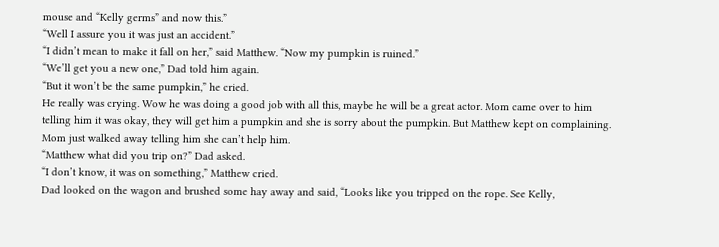mouse and “Kelly germs” and now this.”
“Well I assure you it was just an accident.”
“I didn’t mean to make it fall on her,” said Matthew. “Now my pumpkin is ruined.”
“We’ll get you a new one,” Dad told him again.
“But it won’t be the same pumpkin,” he cried.
He really was crying. Wow he was doing a good job with all this, maybe he will be a great actor. Mom came over to him telling him it was okay, they will get him a pumpkin and she is sorry about the pumpkin. But Matthew kept on complaining. Mom just walked away telling him she can’t help him.
“Matthew what did you trip on?” Dad asked.
“I don’t know, it was on something,” Matthew cried.
Dad looked on the wagon and brushed some hay away and said, “Looks like you tripped on the rope. See Kelly,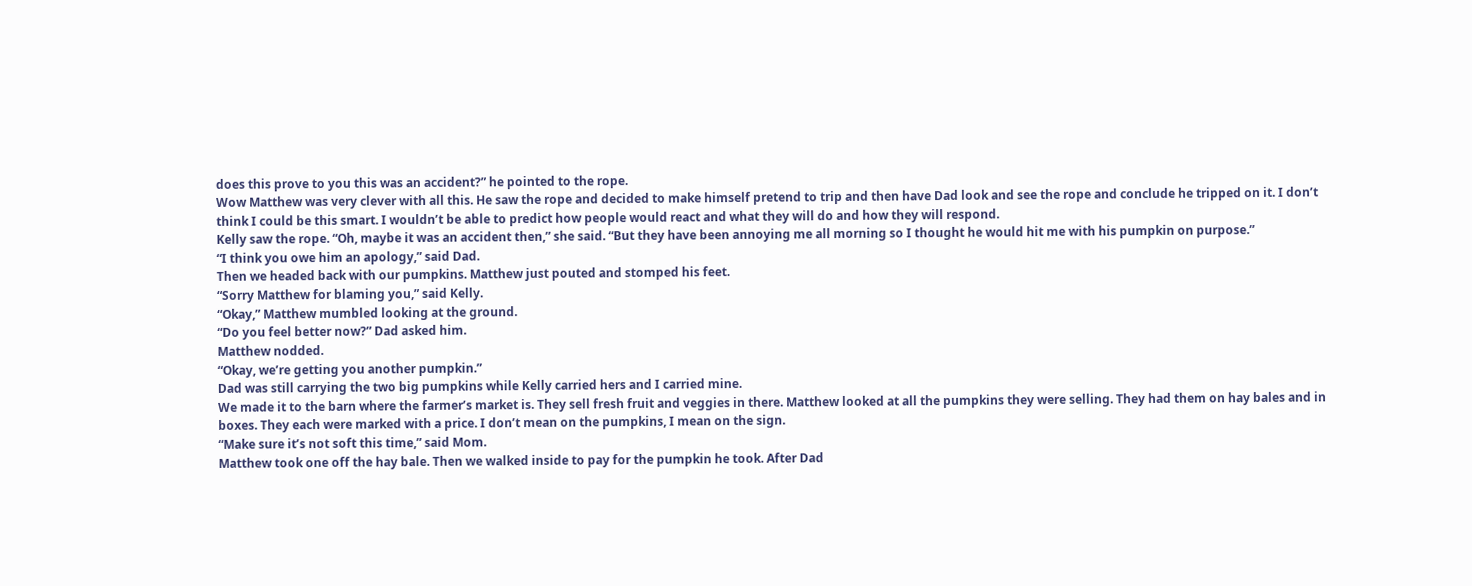does this prove to you this was an accident?” he pointed to the rope.
Wow Matthew was very clever with all this. He saw the rope and decided to make himself pretend to trip and then have Dad look and see the rope and conclude he tripped on it. I don’t think I could be this smart. I wouldn’t be able to predict how people would react and what they will do and how they will respond.
Kelly saw the rope. “Oh, maybe it was an accident then,” she said. “But they have been annoying me all morning so I thought he would hit me with his pumpkin on purpose.”
“I think you owe him an apology,” said Dad.
Then we headed back with our pumpkins. Matthew just pouted and stomped his feet.
“Sorry Matthew for blaming you,” said Kelly.
“Okay,” Matthew mumbled looking at the ground.
“Do you feel better now?” Dad asked him.
Matthew nodded.
“Okay, we’re getting you another pumpkin.”
Dad was still carrying the two big pumpkins while Kelly carried hers and I carried mine.
We made it to the barn where the farmer’s market is. They sell fresh fruit and veggies in there. Matthew looked at all the pumpkins they were selling. They had them on hay bales and in boxes. They each were marked with a price. I don’t mean on the pumpkins, I mean on the sign.
“Make sure it’s not soft this time,” said Mom.
Matthew took one off the hay bale. Then we walked inside to pay for the pumpkin he took. After Dad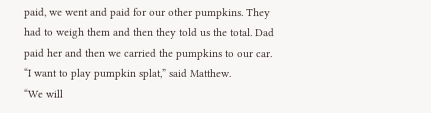paid, we went and paid for our other pumpkins. They had to weigh them and then they told us the total. Dad paid her and then we carried the pumpkins to our car.
“I want to play pumpkin splat,” said Matthew.
“We will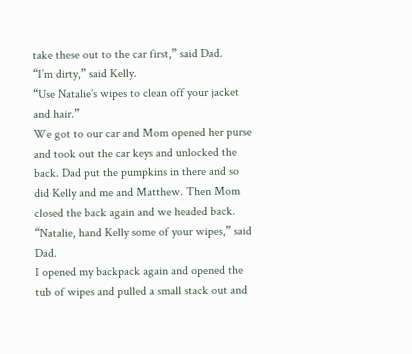take these out to the car first,” said Dad.
“I’m dirty,” said Kelly.
“Use Natalie’s wipes to clean off your jacket and hair.”
We got to our car and Mom opened her purse and took out the car keys and unlocked the back. Dad put the pumpkins in there and so did Kelly and me and Matthew. Then Mom closed the back again and we headed back.
“Natalie, hand Kelly some of your wipes,” said Dad.
I opened my backpack again and opened the tub of wipes and pulled a small stack out and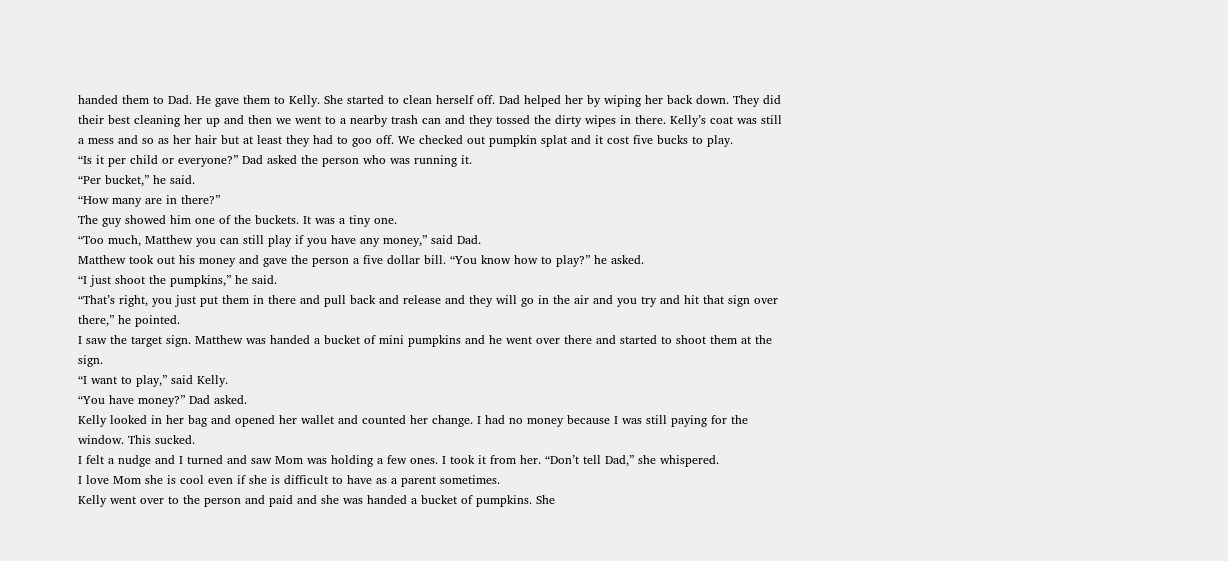handed them to Dad. He gave them to Kelly. She started to clean herself off. Dad helped her by wiping her back down. They did their best cleaning her up and then we went to a nearby trash can and they tossed the dirty wipes in there. Kelly’s coat was still a mess and so as her hair but at least they had to goo off. We checked out pumpkin splat and it cost five bucks to play.
“Is it per child or everyone?” Dad asked the person who was running it.
“Per bucket,” he said.
“How many are in there?”
The guy showed him one of the buckets. It was a tiny one.
“Too much, Matthew you can still play if you have any money,” said Dad.
Matthew took out his money and gave the person a five dollar bill. “You know how to play?” he asked.
“I just shoot the pumpkins,” he said.
“That’s right, you just put them in there and pull back and release and they will go in the air and you try and hit that sign over there,” he pointed.
I saw the target sign. Matthew was handed a bucket of mini pumpkins and he went over there and started to shoot them at the sign.
“I want to play,” said Kelly.
“You have money?” Dad asked.
Kelly looked in her bag and opened her wallet and counted her change. I had no money because I was still paying for the window. This sucked.
I felt a nudge and I turned and saw Mom was holding a few ones. I took it from her. “Don’t tell Dad,” she whispered.
I love Mom she is cool even if she is difficult to have as a parent sometimes.
Kelly went over to the person and paid and she was handed a bucket of pumpkins. She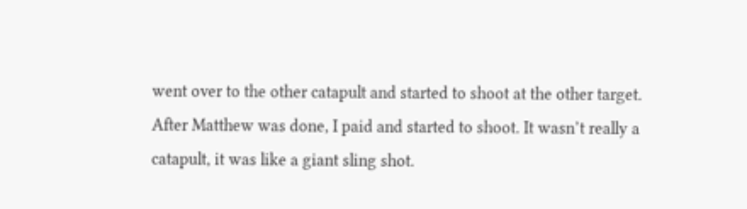went over to the other catapult and started to shoot at the other target.
After Matthew was done, I paid and started to shoot. It wasn’t really a catapult, it was like a giant sling shot.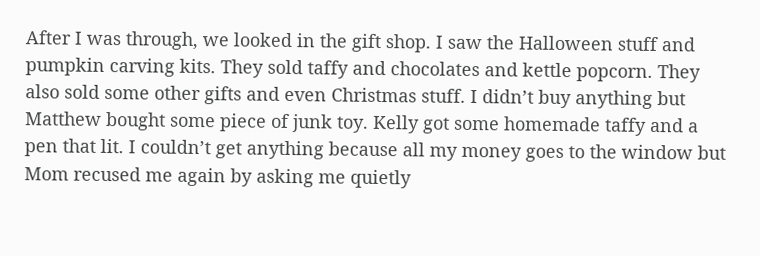After I was through, we looked in the gift shop. I saw the Halloween stuff and pumpkin carving kits. They sold taffy and chocolates and kettle popcorn. They also sold some other gifts and even Christmas stuff. I didn’t buy anything but Matthew bought some piece of junk toy. Kelly got some homemade taffy and a pen that lit. I couldn’t get anything because all my money goes to the window but Mom recused me again by asking me quietly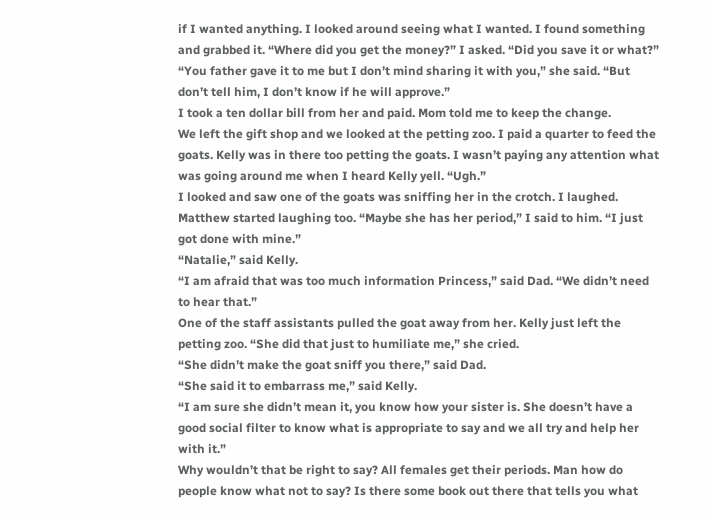if I wanted anything. I looked around seeing what I wanted. I found something and grabbed it. “Where did you get the money?” I asked. “Did you save it or what?”
“You father gave it to me but I don’t mind sharing it with you,” she said. “But don’t tell him, I don’t know if he will approve.”
I took a ten dollar bill from her and paid. Mom told me to keep the change.
We left the gift shop and we looked at the petting zoo. I paid a quarter to feed the goats. Kelly was in there too petting the goats. I wasn’t paying any attention what was going around me when I heard Kelly yell. “Ugh.”
I looked and saw one of the goats was sniffing her in the crotch. I laughed.
Matthew started laughing too. “Maybe she has her period,” I said to him. “I just got done with mine.”
“Natalie,” said Kelly.
“I am afraid that was too much information Princess,” said Dad. “We didn’t need to hear that.”
One of the staff assistants pulled the goat away from her. Kelly just left the petting zoo. “She did that just to humiliate me,” she cried.
“She didn’t make the goat sniff you there,” said Dad.
“She said it to embarrass me,” said Kelly.
“I am sure she didn’t mean it, you know how your sister is. She doesn’t have a good social filter to know what is appropriate to say and we all try and help her with it.”
Why wouldn’t that be right to say? All females get their periods. Man how do people know what not to say? Is there some book out there that tells you what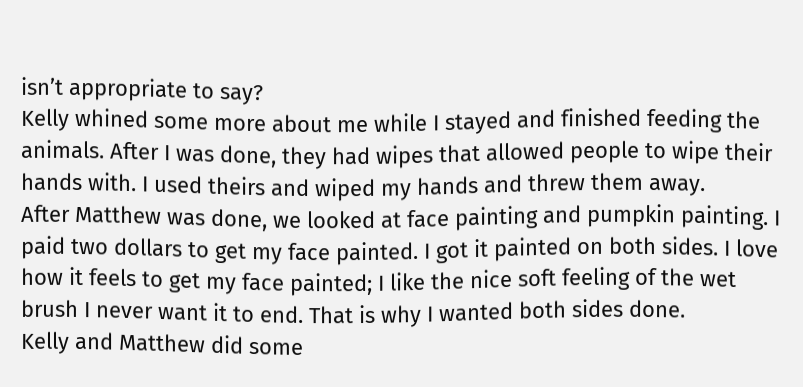isn’t appropriate to say?
Kelly whined some more about me while I stayed and finished feeding the animals. After I was done, they had wipes that allowed people to wipe their hands with. I used theirs and wiped my hands and threw them away.
After Matthew was done, we looked at face painting and pumpkin painting. I paid two dollars to get my face painted. I got it painted on both sides. I love how it feels to get my face painted; I like the nice soft feeling of the wet brush I never want it to end. That is why I wanted both sides done.
Kelly and Matthew did some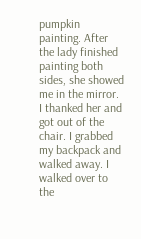pumpkin painting. After the lady finished painting both sides, she showed me in the mirror. I thanked her and got out of the chair. I grabbed my backpack and walked away. I walked over to the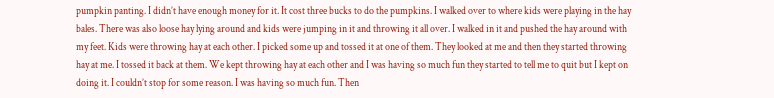pumpkin panting. I didn’t have enough money for it. It cost three bucks to do the pumpkins. I walked over to where kids were playing in the hay bales. There was also loose hay lying around and kids were jumping in it and throwing it all over. I walked in it and pushed the hay around with my feet. Kids were throwing hay at each other. I picked some up and tossed it at one of them. They looked at me and then they started throwing hay at me. I tossed it back at them. We kept throwing hay at each other and I was having so much fun they started to tell me to quit but I kept on doing it. I couldn’t stop for some reason. I was having so much fun. Then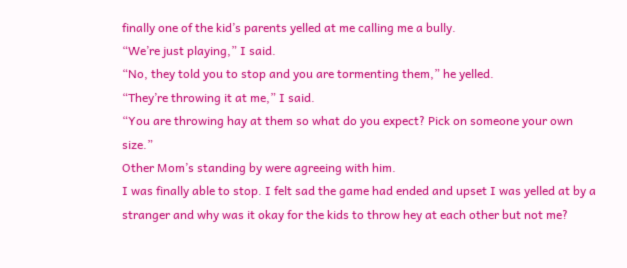finally one of the kid’s parents yelled at me calling me a bully.
“We’re just playing,” I said.
“No, they told you to stop and you are tormenting them,” he yelled.
“They’re throwing it at me,” I said.
“You are throwing hay at them so what do you expect? Pick on someone your own size.”
Other Mom’s standing by were agreeing with him.
I was finally able to stop. I felt sad the game had ended and upset I was yelled at by a stranger and why was it okay for the kids to throw hey at each other but not me?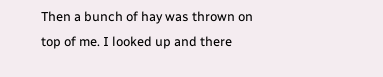Then a bunch of hay was thrown on top of me. I looked up and there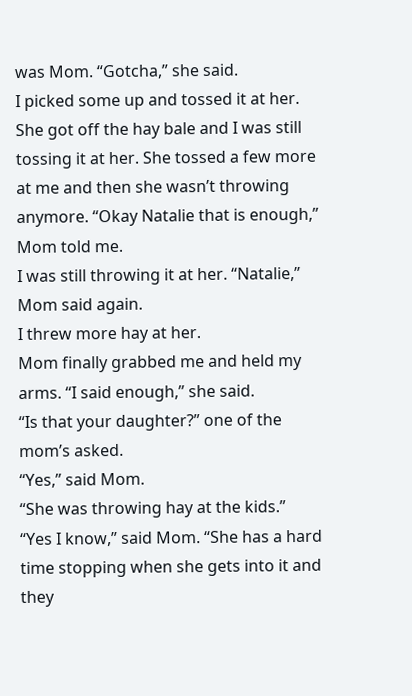was Mom. “Gotcha,” she said.
I picked some up and tossed it at her. She got off the hay bale and I was still tossing it at her. She tossed a few more at me and then she wasn’t throwing anymore. “Okay Natalie that is enough,” Mom told me.
I was still throwing it at her. “Natalie,” Mom said again.
I threw more hay at her.
Mom finally grabbed me and held my arms. “I said enough,” she said.
“Is that your daughter?” one of the mom’s asked.
“Yes,” said Mom.
“She was throwing hay at the kids.”
“Yes I know,” said Mom. “She has a hard time stopping when she gets into it and they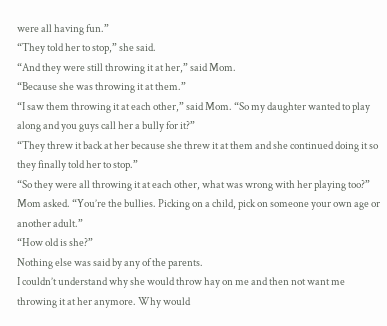were all having fun.”
“They told her to stop,” she said.
“And they were still throwing it at her,” said Mom.
“Because she was throwing it at them.”
“I saw them throwing it at each other,” said Mom. “So my daughter wanted to play along and you guys call her a bully for it?”
“They threw it back at her because she threw it at them and she continued doing it so they finally told her to stop.”
“So they were all throwing it at each other, what was wrong with her playing too?” Mom asked. “You’re the bullies. Picking on a child, pick on someone your own age or another adult.”
“How old is she?”
Nothing else was said by any of the parents.
I couldn’t understand why she would throw hay on me and then not want me throwing it at her anymore. Why would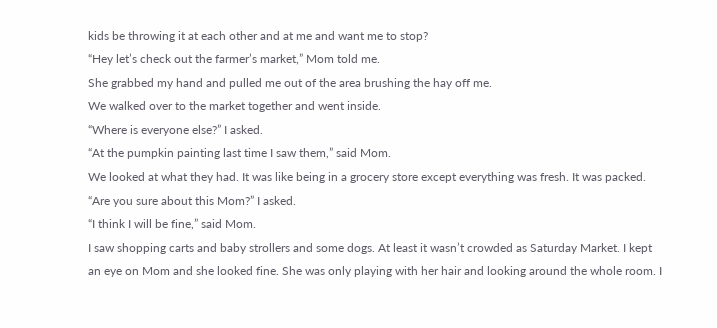kids be throwing it at each other and at me and want me to stop?
“Hey let’s check out the farmer’s market,” Mom told me.
She grabbed my hand and pulled me out of the area brushing the hay off me.
We walked over to the market together and went inside.
“Where is everyone else?” I asked.
“At the pumpkin painting last time I saw them,” said Mom.
We looked at what they had. It was like being in a grocery store except everything was fresh. It was packed.
“Are you sure about this Mom?” I asked.
“I think I will be fine,” said Mom.
I saw shopping carts and baby strollers and some dogs. At least it wasn’t crowded as Saturday Market. I kept an eye on Mom and she looked fine. She was only playing with her hair and looking around the whole room. I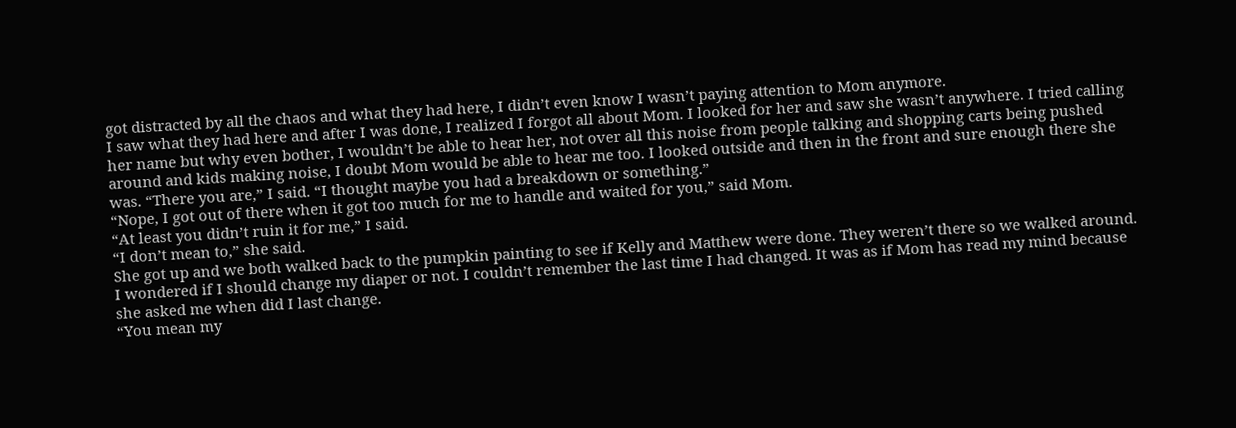got distracted by all the chaos and what they had here, I didn’t even know I wasn’t paying attention to Mom anymore.
I saw what they had here and after I was done, I realized I forgot all about Mom. I looked for her and saw she wasn’t anywhere. I tried calling her name but why even bother, I wouldn’t be able to hear her, not over all this noise from people talking and shopping carts being pushed around and kids making noise, I doubt Mom would be able to hear me too. I looked outside and then in the front and sure enough there she was. “There you are,” I said. “I thought maybe you had a breakdown or something.”
“Nope, I got out of there when it got too much for me to handle and waited for you,” said Mom.
“At least you didn’t ruin it for me,” I said.
“I don’t mean to,” she said.
She got up and we both walked back to the pumpkin painting to see if Kelly and Matthew were done. They weren’t there so we walked around.
I wondered if I should change my diaper or not. I couldn’t remember the last time I had changed. It was as if Mom has read my mind because she asked me when did I last change.
“You mean my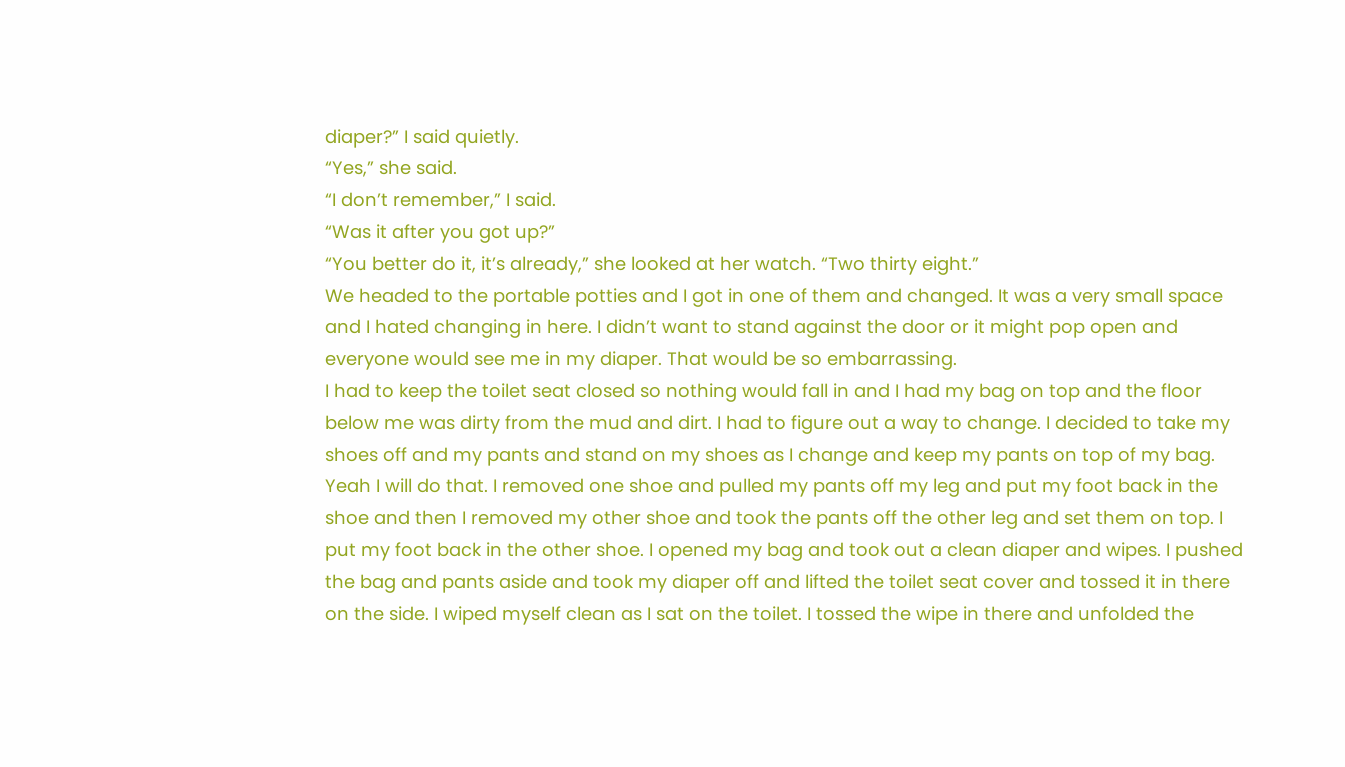diaper?” I said quietly.
“Yes,” she said.
“I don’t remember,” I said.
“Was it after you got up?”
“You better do it, it’s already,” she looked at her watch. “Two thirty eight.”
We headed to the portable potties and I got in one of them and changed. It was a very small space and I hated changing in here. I didn’t want to stand against the door or it might pop open and everyone would see me in my diaper. That would be so embarrassing.
I had to keep the toilet seat closed so nothing would fall in and I had my bag on top and the floor below me was dirty from the mud and dirt. I had to figure out a way to change. I decided to take my shoes off and my pants and stand on my shoes as I change and keep my pants on top of my bag. Yeah I will do that. I removed one shoe and pulled my pants off my leg and put my foot back in the shoe and then I removed my other shoe and took the pants off the other leg and set them on top. I put my foot back in the other shoe. I opened my bag and took out a clean diaper and wipes. I pushed the bag and pants aside and took my diaper off and lifted the toilet seat cover and tossed it in there on the side. I wiped myself clean as I sat on the toilet. I tossed the wipe in there and unfolded the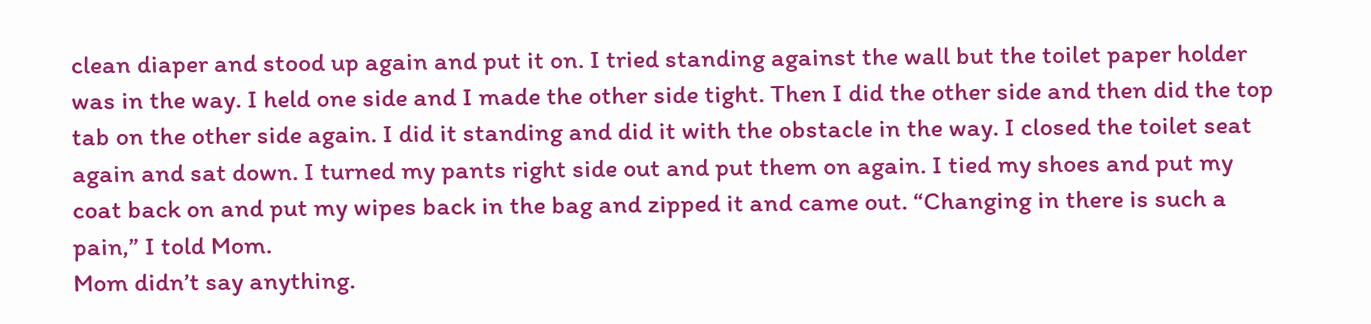clean diaper and stood up again and put it on. I tried standing against the wall but the toilet paper holder was in the way. I held one side and I made the other side tight. Then I did the other side and then did the top tab on the other side again. I did it standing and did it with the obstacle in the way. I closed the toilet seat again and sat down. I turned my pants right side out and put them on again. I tied my shoes and put my coat back on and put my wipes back in the bag and zipped it and came out. “Changing in there is such a pain,” I told Mom.
Mom didn’t say anything.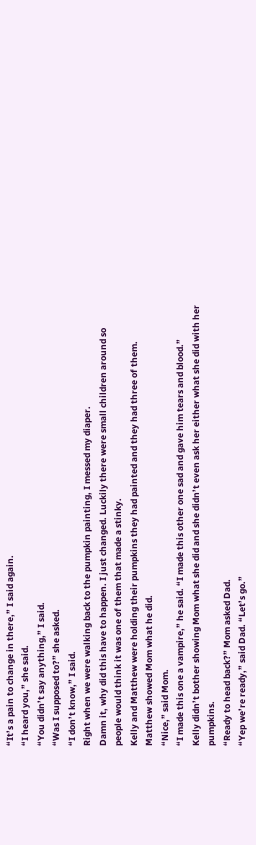“It’s a pain to change in there,” I said again.
“I heard you,” she said.
“You didn’t say anything,” I said.
“Was I supposed to?” she asked.
“I don’t know,” I said.
Right when we were walking back to the pumpkin painting, I messed my diaper.
Damn it, why did this have to happen. I just changed. Luckily there were small children around so people would think it was one of them that made a stinky.
Kelly and Matthew were holding their pumpkins they had painted and they had three of them. Matthew showed Mom what he did.
“Nice,” said Mom.
“I made this one a vampire,” he said. “I made this other one sad and gave him tears and blood.”
Kelly didn’t bother showing Mom what she did and she didn’t even ask her either what she did with her pumpkins.
“Ready to head back?” Mom asked Dad.
“Yep we’re ready,” said Dad. “Let’s go.”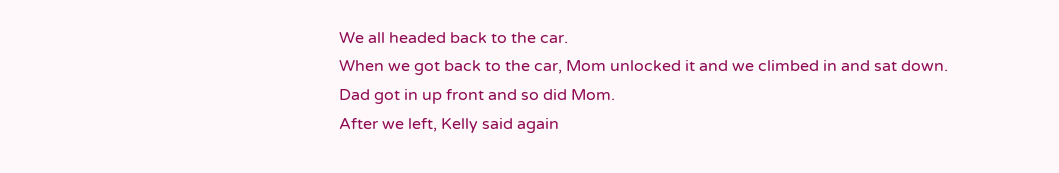We all headed back to the car.
When we got back to the car, Mom unlocked it and we climbed in and sat down.
Dad got in up front and so did Mom.
After we left, Kelly said again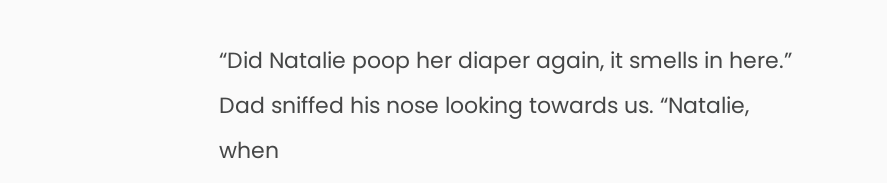“Did Natalie poop her diaper again, it smells in here.”
Dad sniffed his nose looking towards us. “Natalie, when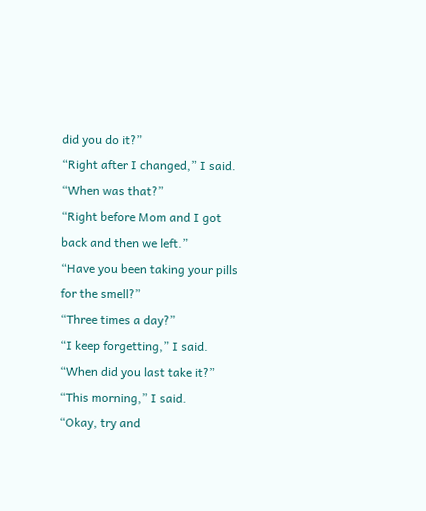did you do it?”
“Right after I changed,” I said.
“When was that?”
“Right before Mom and I got back and then we left.”
“Have you been taking your pills for the smell?”
“Three times a day?”
“I keep forgetting,” I said.
“When did you last take it?”
“This morning,” I said.
“Okay, try and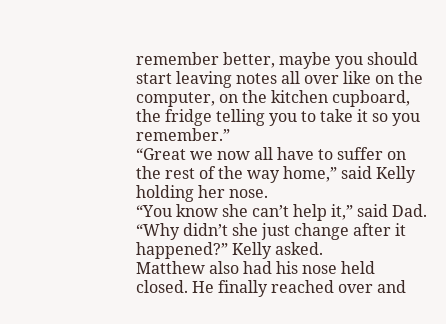remember better, maybe you should start leaving notes all over like on the computer, on the kitchen cupboard, the fridge telling you to take it so you remember.”
“Great we now all have to suffer on the rest of the way home,” said Kelly holding her nose.
“You know she can’t help it,” said Dad.
“Why didn’t she just change after it happened?” Kelly asked.
Matthew also had his nose held closed. He finally reached over and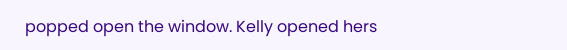popped open the window. Kelly opened hers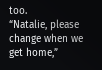too.
“Natalie, please change when we get home,”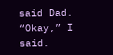said Dad.
“Okay,” I said.